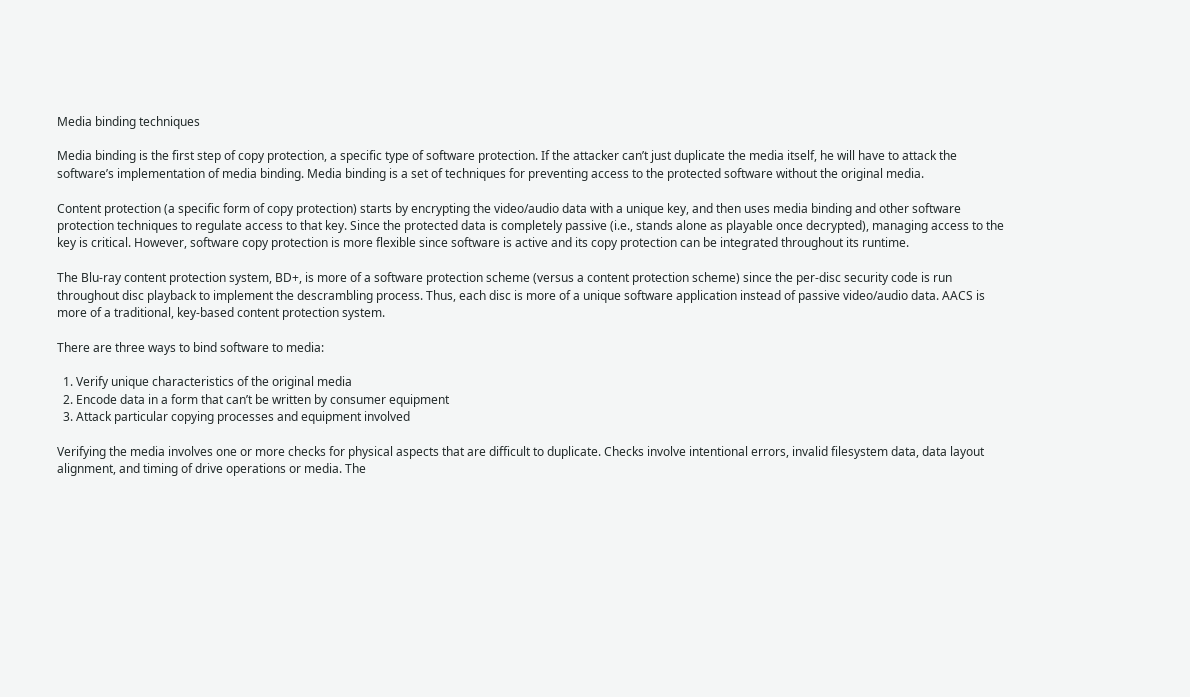Media binding techniques

Media binding is the first step of copy protection, a specific type of software protection. If the attacker can’t just duplicate the media itself, he will have to attack the software’s implementation of media binding. Media binding is a set of techniques for preventing access to the protected software without the original media.

Content protection (a specific form of copy protection) starts by encrypting the video/audio data with a unique key, and then uses media binding and other software protection techniques to regulate access to that key. Since the protected data is completely passive (i.e., stands alone as playable once decrypted), managing access to the key is critical. However, software copy protection is more flexible since software is active and its copy protection can be integrated throughout its runtime.

The Blu-ray content protection system, BD+, is more of a software protection scheme (versus a content protection scheme) since the per-disc security code is run throughout disc playback to implement the descrambling process. Thus, each disc is more of a unique software application instead of passive video/audio data. AACS is more of a traditional, key-based content protection system.

There are three ways to bind software to media:

  1. Verify unique characteristics of the original media
  2. Encode data in a form that can’t be written by consumer equipment
  3. Attack particular copying processes and equipment involved

Verifying the media involves one or more checks for physical aspects that are difficult to duplicate. Checks involve intentional errors, invalid filesystem data, data layout alignment, and timing of drive operations or media. The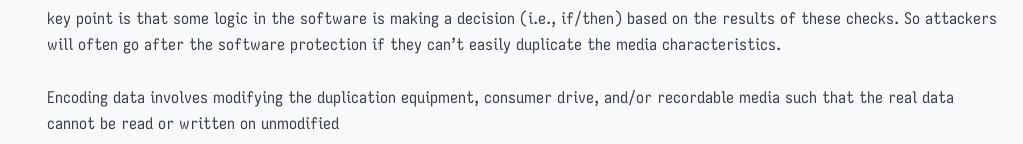key point is that some logic in the software is making a decision (i.e., if/then) based on the results of these checks. So attackers will often go after the software protection if they can’t easily duplicate the media characteristics.

Encoding data involves modifying the duplication equipment, consumer drive, and/or recordable media such that the real data cannot be read or written on unmodified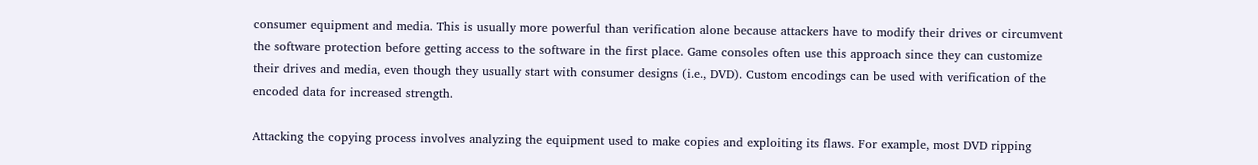consumer equipment and media. This is usually more powerful than verification alone because attackers have to modify their drives or circumvent the software protection before getting access to the software in the first place. Game consoles often use this approach since they can customize their drives and media, even though they usually start with consumer designs (i.e., DVD). Custom encodings can be used with verification of the encoded data for increased strength.

Attacking the copying process involves analyzing the equipment used to make copies and exploiting its flaws. For example, most DVD ripping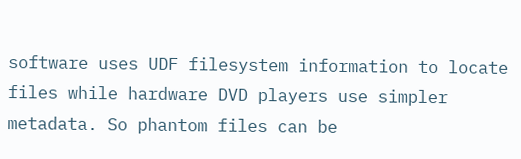software uses UDF filesystem information to locate files while hardware DVD players use simpler metadata. So phantom files can be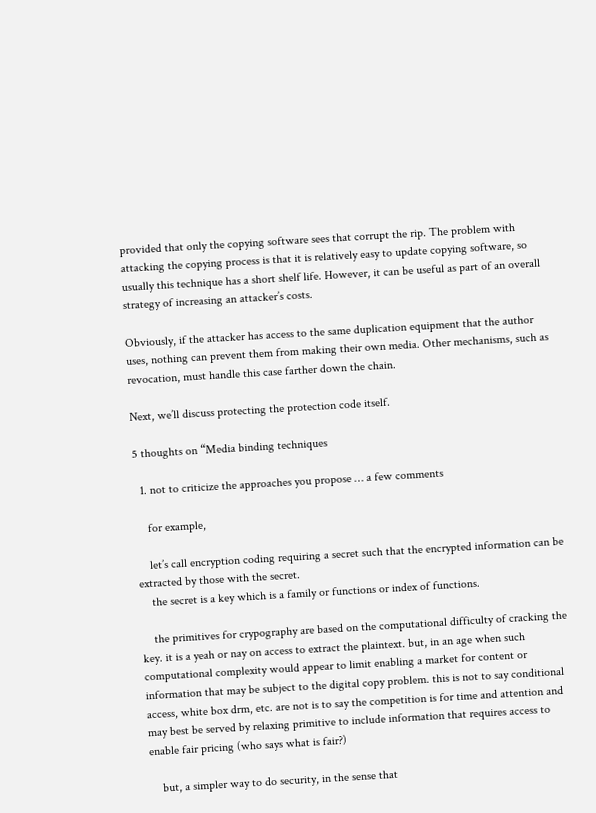provided that only the copying software sees that corrupt the rip. The problem with attacking the copying process is that it is relatively easy to update copying software, so usually this technique has a short shelf life. However, it can be useful as part of an overall strategy of increasing an attacker’s costs.

Obviously, if the attacker has access to the same duplication equipment that the author uses, nothing can prevent them from making their own media. Other mechanisms, such as revocation, must handle this case farther down the chain.

Next, we’ll discuss protecting the protection code itself.

5 thoughts on “Media binding techniques

  1. not to criticize the approaches you propose … a few comments

    for example,

    let’s call encryption coding requiring a secret such that the encrypted information can be extracted by those with the secret.
    the secret is a key which is a family or functions or index of functions.

    the primitives for crypography are based on the computational difficulty of cracking the key. it is a yeah or nay on access to extract the plaintext. but, in an age when such computational complexity would appear to limit enabling a market for content or information that may be subject to the digital copy problem. this is not to say conditional access, white box drm, etc. are not is to say the competition is for time and attention and may best be served by relaxing primitive to include information that requires access to enable fair pricing (who says what is fair?)

    but, a simpler way to do security, in the sense that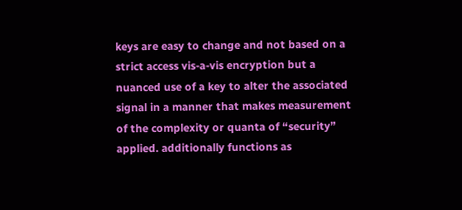keys are easy to change and not based on a strict access vis-a-vis encryption but a nuanced use of a key to alter the associated signal in a manner that makes measurement of the complexity or quanta of “security” applied. additionally functions as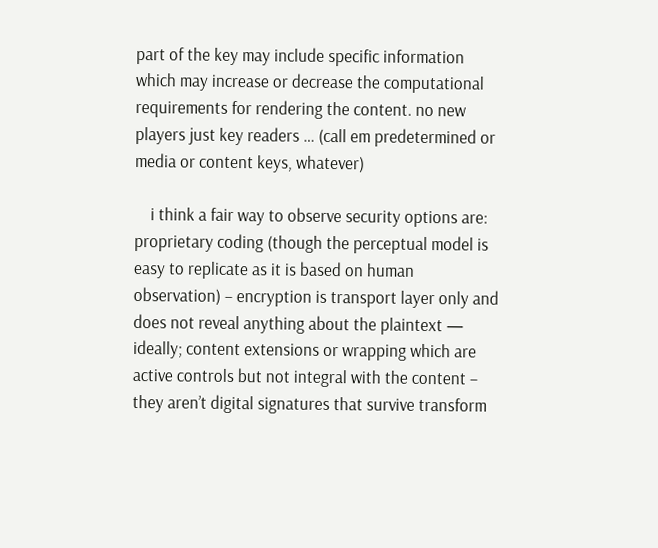part of the key may include specific information which may increase or decrease the computational requirements for rendering the content. no new players just key readers … (call em predetermined or media or content keys, whatever)

    i think a fair way to observe security options are: proprietary coding (though the perceptual model is easy to replicate as it is based on human observation) – encryption is transport layer only and does not reveal anything about the plaintext — ideally; content extensions or wrapping which are active controls but not integral with the content – they aren’t digital signatures that survive transform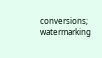conversions; watermarking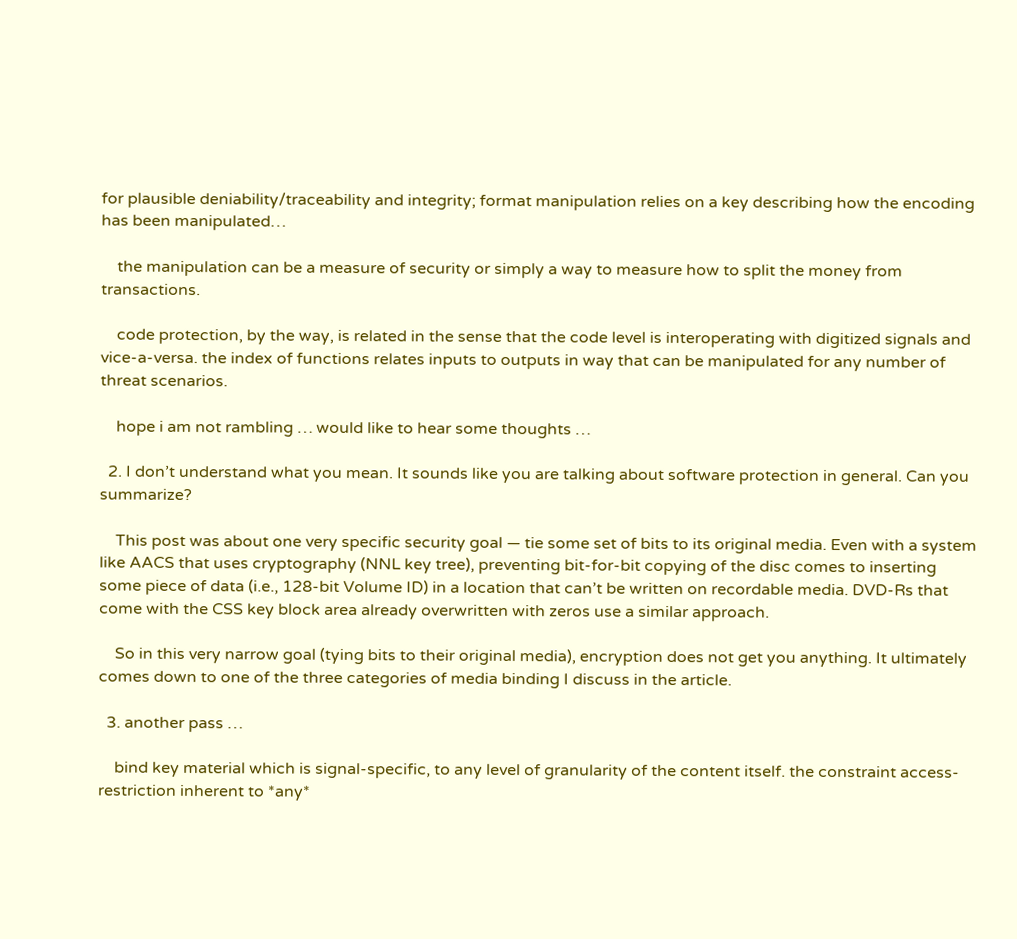for plausible deniability/traceability and integrity; format manipulation relies on a key describing how the encoding has been manipulated…

    the manipulation can be a measure of security or simply a way to measure how to split the money from transactions.

    code protection, by the way, is related in the sense that the code level is interoperating with digitized signals and vice-a-versa. the index of functions relates inputs to outputs in way that can be manipulated for any number of threat scenarios.

    hope i am not rambling … would like to hear some thoughts …

  2. I don’t understand what you mean. It sounds like you are talking about software protection in general. Can you summarize?

    This post was about one very specific security goal — tie some set of bits to its original media. Even with a system like AACS that uses cryptography (NNL key tree), preventing bit-for-bit copying of the disc comes to inserting some piece of data (i.e., 128-bit Volume ID) in a location that can’t be written on recordable media. DVD-Rs that come with the CSS key block area already overwritten with zeros use a similar approach.

    So in this very narrow goal (tying bits to their original media), encryption does not get you anything. It ultimately comes down to one of the three categories of media binding I discuss in the article.

  3. another pass …

    bind key material which is signal-specific, to any level of granularity of the content itself. the constraint access-restriction inherent to *any*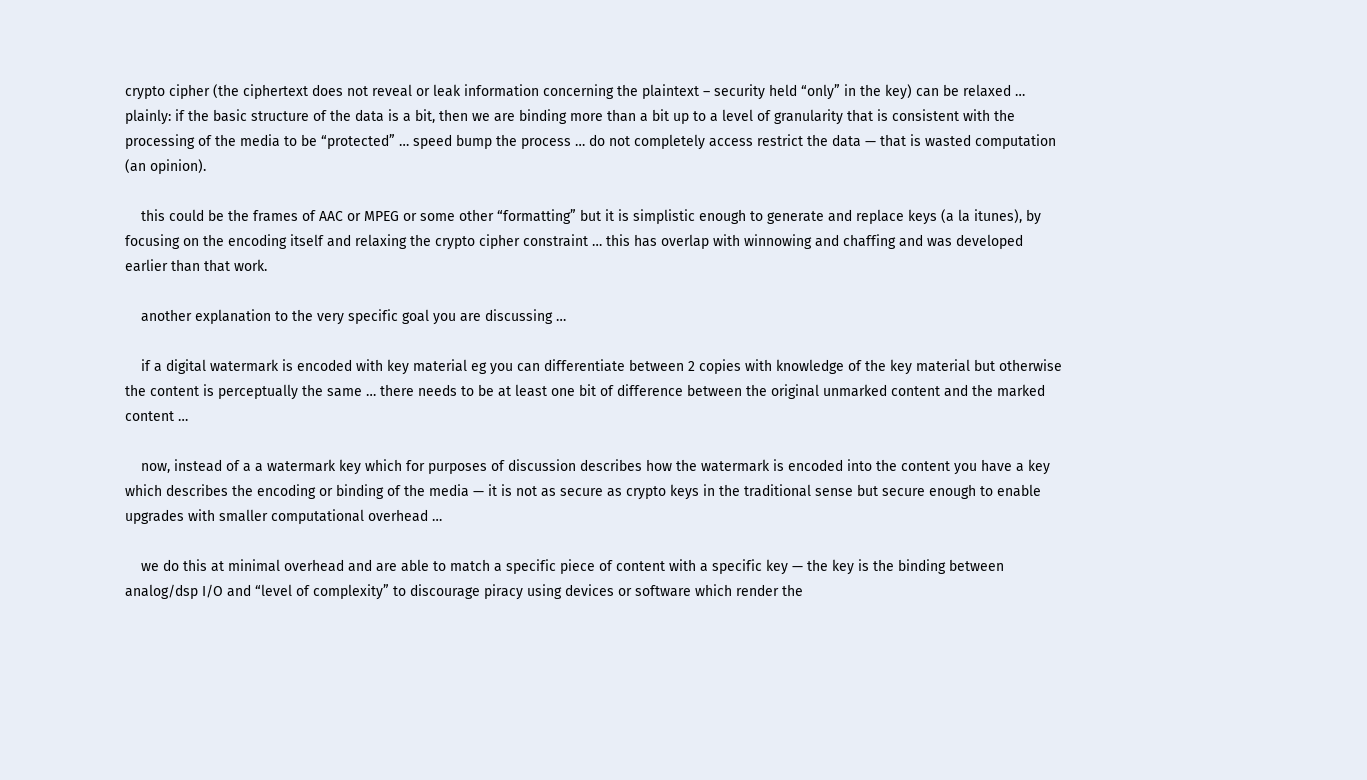crypto cipher (the ciphertext does not reveal or leak information concerning the plaintext – security held “only” in the key) can be relaxed … plainly: if the basic structure of the data is a bit, then we are binding more than a bit up to a level of granularity that is consistent with the processing of the media to be “protected” … speed bump the process … do not completely access restrict the data — that is wasted computation (an opinion).

    this could be the frames of AAC or MPEG or some other “formatting” but it is simplistic enough to generate and replace keys (a la itunes), by focusing on the encoding itself and relaxing the crypto cipher constraint … this has overlap with winnowing and chaffing and was developed earlier than that work.

    another explanation to the very specific goal you are discussing …

    if a digital watermark is encoded with key material eg you can differentiate between 2 copies with knowledge of the key material but otherwise the content is perceptually the same … there needs to be at least one bit of difference between the original unmarked content and the marked content …

    now, instead of a a watermark key which for purposes of discussion describes how the watermark is encoded into the content you have a key which describes the encoding or binding of the media — it is not as secure as crypto keys in the traditional sense but secure enough to enable upgrades with smaller computational overhead …

    we do this at minimal overhead and are able to match a specific piece of content with a specific key — the key is the binding between analog/dsp I/O and “level of complexity” to discourage piracy using devices or software which render the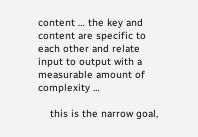content … the key and content are specific to each other and relate input to output with a measurable amount of complexity …

    this is the narrow goal,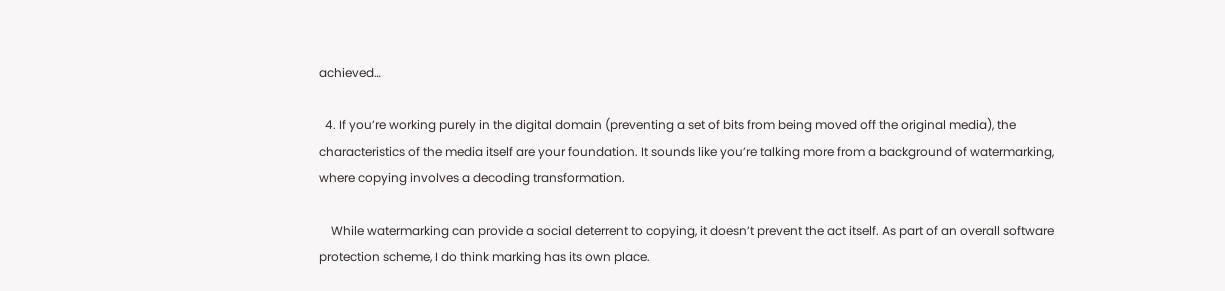achieved…

  4. If you’re working purely in the digital domain (preventing a set of bits from being moved off the original media), the characteristics of the media itself are your foundation. It sounds like you’re talking more from a background of watermarking, where copying involves a decoding transformation.

    While watermarking can provide a social deterrent to copying, it doesn’t prevent the act itself. As part of an overall software protection scheme, I do think marking has its own place.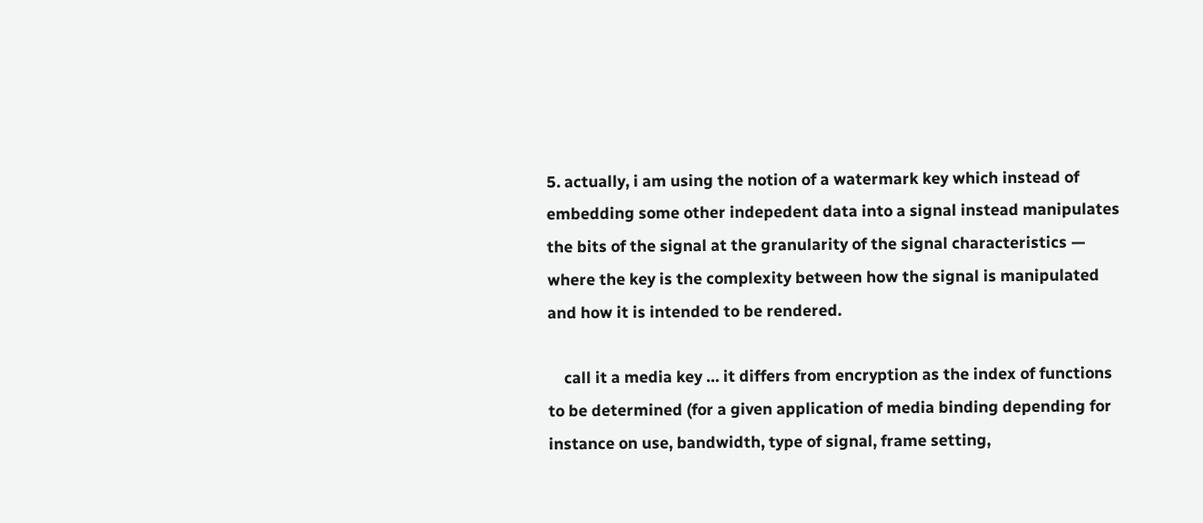5. actually, i am using the notion of a watermark key which instead of embedding some other indepedent data into a signal instead manipulates the bits of the signal at the granularity of the signal characteristics — where the key is the complexity between how the signal is manipulated and how it is intended to be rendered.

    call it a media key … it differs from encryption as the index of functions to be determined (for a given application of media binding depending for instance on use, bandwidth, type of signal, frame setting,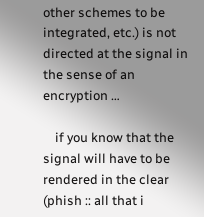other schemes to be integrated, etc.) is not directed at the signal in the sense of an encryption …

    if you know that the signal will have to be rendered in the clear (phish :: all that i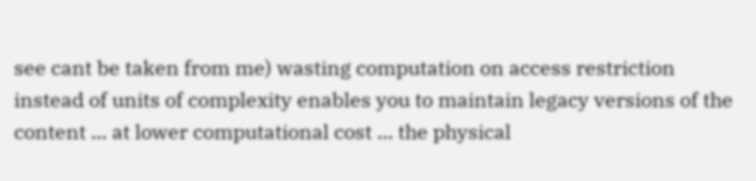see cant be taken from me) wasting computation on access restriction instead of units of complexity enables you to maintain legacy versions of the content … at lower computational cost … the physical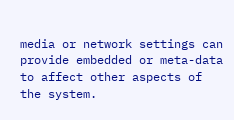media or network settings can provide embedded or meta-data to affect other aspects of the system.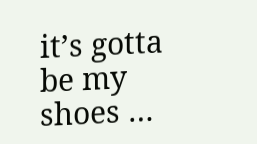it’s gotta be my shoes …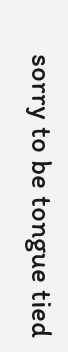sorry to be tongue tied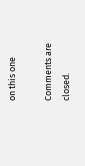on this one

Comments are closed.